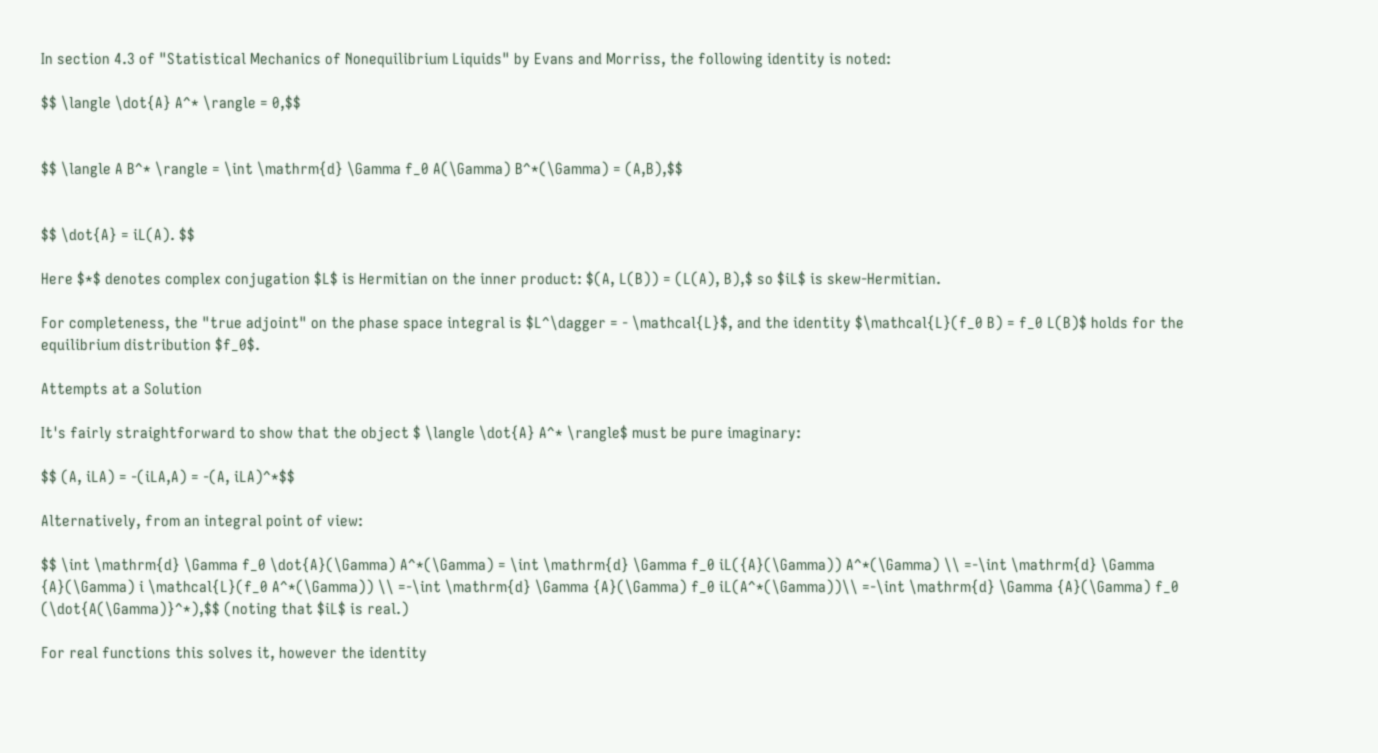In section 4.3 of "Statistical Mechanics of Nonequilibrium Liquids" by Evans and Morriss, the following identity is noted:

$$ \langle \dot{A} A^* \rangle = 0,$$


$$ \langle A B^* \rangle = \int \mathrm{d} \Gamma f_0 A(\Gamma) B^*(\Gamma) = (A,B),$$


$$ \dot{A} = iL(A). $$

Here $*$ denotes complex conjugation $L$ is Hermitian on the inner product: $(A, L(B)) = (L(A), B),$ so $iL$ is skew-Hermitian.

For completeness, the "true adjoint" on the phase space integral is $L^\dagger = - \mathcal{L}$, and the identity $\mathcal{L}(f_0 B) = f_0 L(B)$ holds for the equilibrium distribution $f_0$.

Attempts at a Solution

It's fairly straightforward to show that the object $ \langle \dot{A} A^* \rangle$ must be pure imaginary:

$$ (A, iLA) = -(iLA,A) = -(A, iLA)^*$$

Alternatively, from an integral point of view:

$$ \int \mathrm{d} \Gamma f_0 \dot{A}(\Gamma) A^*(\Gamma) = \int \mathrm{d} \Gamma f_0 iL({A}(\Gamma)) A^*(\Gamma) \\ =-\int \mathrm{d} \Gamma {A}(\Gamma) i \mathcal{L}(f_0 A^*(\Gamma)) \\ =-\int \mathrm{d} \Gamma {A}(\Gamma) f_0 iL(A^*(\Gamma))\\ =-\int \mathrm{d} \Gamma {A}(\Gamma) f_0 (\dot{A(\Gamma)}^*),$$ (noting that $iL$ is real.)

For real functions this solves it, however the identity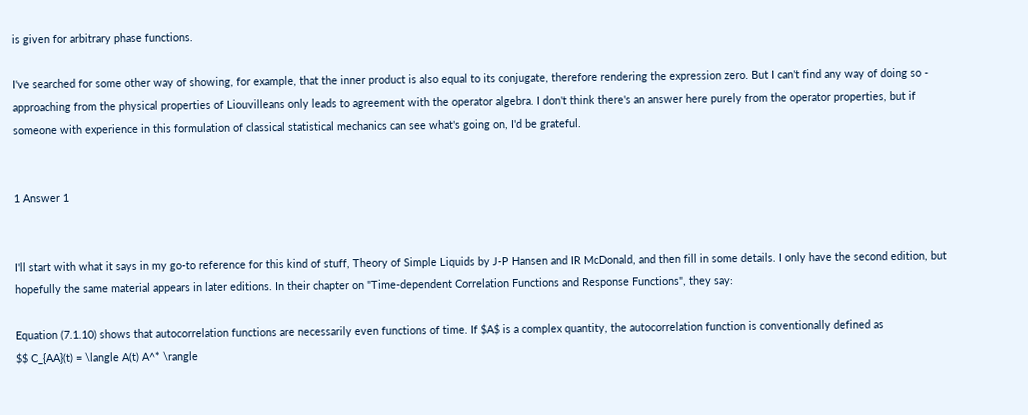is given for arbitrary phase functions.

I've searched for some other way of showing, for example, that the inner product is also equal to its conjugate, therefore rendering the expression zero. But I can't find any way of doing so - approaching from the physical properties of Liouvilleans only leads to agreement with the operator algebra. I don't think there's an answer here purely from the operator properties, but if someone with experience in this formulation of classical statistical mechanics can see what's going on, I'd be grateful.


1 Answer 1


I'll start with what it says in my go-to reference for this kind of stuff, Theory of Simple Liquids by J-P Hansen and IR McDonald, and then fill in some details. I only have the second edition, but hopefully the same material appears in later editions. In their chapter on "Time-dependent Correlation Functions and Response Functions", they say:

Equation (7.1.10) shows that autocorrelation functions are necessarily even functions of time. If $A$ is a complex quantity, the autocorrelation function is conventionally defined as
$$ C_{AA}(t) = \langle A(t) A^* \rangle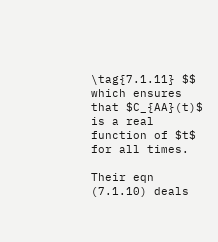\tag{7.1.11} $$ which ensures that $C_{AA}(t)$ is a real function of $t$ for all times.

Their eqn (7.1.10) deals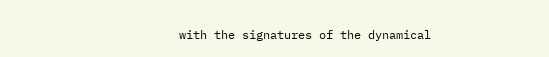with the signatures of the dynamical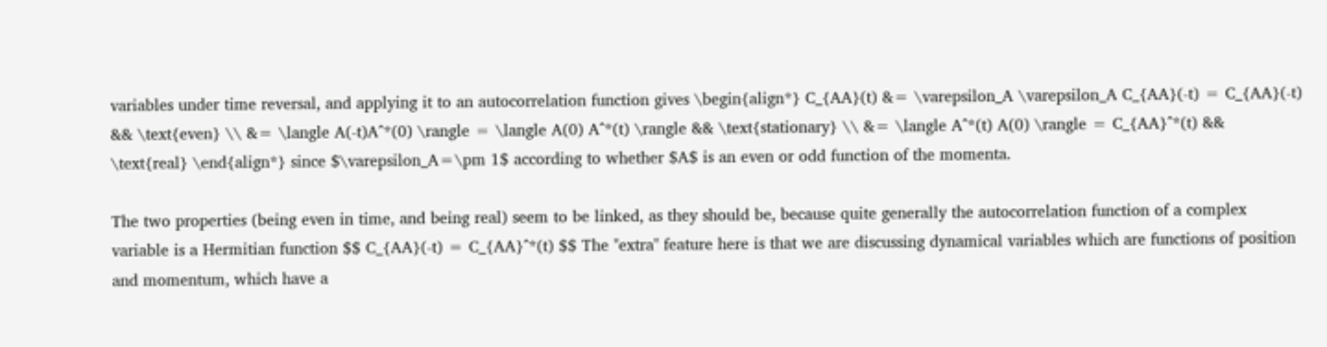variables under time reversal, and applying it to an autocorrelation function gives \begin{align*} C_{AA}(t) &= \varepsilon_A \varepsilon_A C_{AA}(-t) = C_{AA}(-t) && \text{even} \\ &= \langle A(-t)A^*(0) \rangle = \langle A(0) A^*(t) \rangle && \text{stationary} \\ &= \langle A^*(t) A(0) \rangle = C_{AA}^*(t) && \text{real} \end{align*} since $\varepsilon_A=\pm 1$ according to whether $A$ is an even or odd function of the momenta.

The two properties (being even in time, and being real) seem to be linked, as they should be, because quite generally the autocorrelation function of a complex variable is a Hermitian function $$ C_{AA}(-t) = C_{AA}^*(t) $$ The "extra" feature here is that we are discussing dynamical variables which are functions of position and momentum, which have a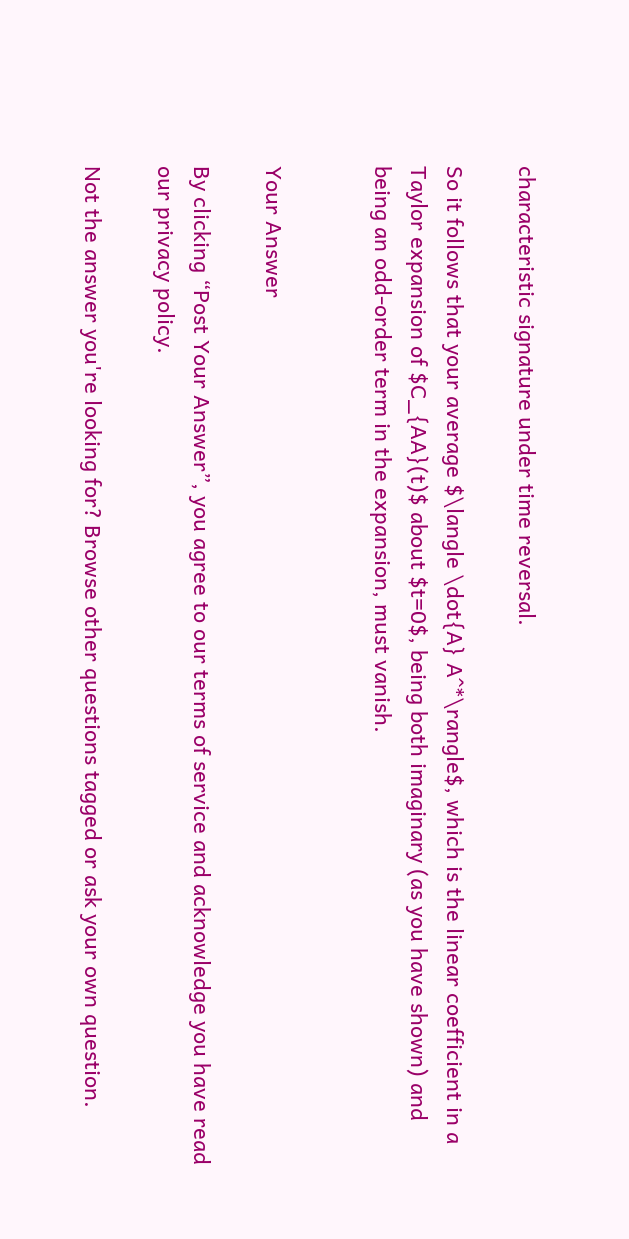characteristic signature under time reversal.

So it follows that your average $\langle \dot{A} A^*\rangle$, which is the linear coefficient in a Taylor expansion of $C_{AA}(t)$ about $t=0$, being both imaginary (as you have shown) and being an odd-order term in the expansion, must vanish.


Your Answer

By clicking “Post Your Answer”, you agree to our terms of service and acknowledge you have read our privacy policy.

Not the answer you're looking for? Browse other questions tagged or ask your own question.